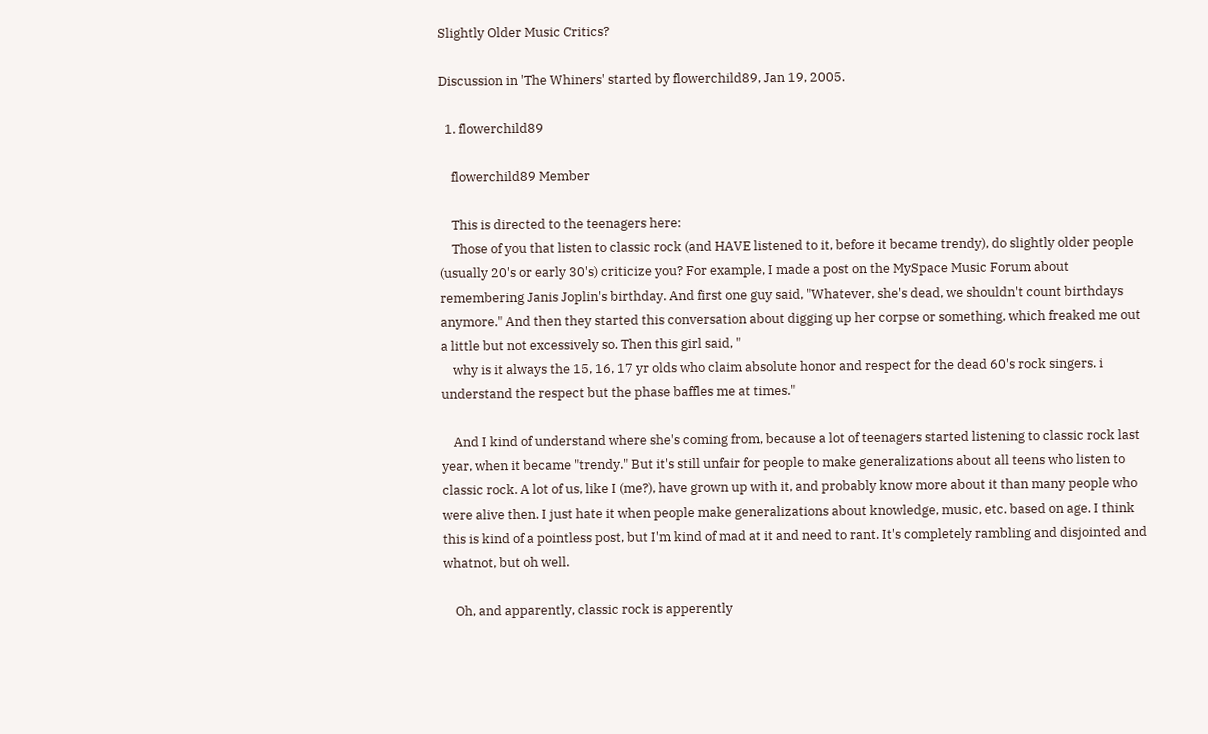Slightly Older Music Critics?

Discussion in 'The Whiners' started by flowerchild89, Jan 19, 2005.

  1. flowerchild89

    flowerchild89 Member

    This is directed to the teenagers here:
    Those of you that listen to classic rock (and HAVE listened to it, before it became trendy), do slightly older people (usually 20's or early 30's) criticize you? For example, I made a post on the MySpace Music Forum about remembering Janis Joplin's birthday. And first one guy said, "Whatever, she's dead, we shouldn't count birthdays anymore." And then they started this conversation about digging up her corpse or something, which freaked me out a little but not excessively so. Then this girl said, "
    why is it always the 15, 16, 17 yr olds who claim absolute honor and respect for the dead 60's rock singers. i understand the respect but the phase baffles me at times."

    And I kind of understand where she's coming from, because a lot of teenagers started listening to classic rock last year, when it became "trendy." But it's still unfair for people to make generalizations about all teens who listen to classic rock. A lot of us, like I (me?), have grown up with it, and probably know more about it than many people who were alive then. I just hate it when people make generalizations about knowledge, music, etc. based on age. I think this is kind of a pointless post, but I'm kind of mad at it and need to rant. It's completely rambling and disjointed and whatnot, but oh well.

    Oh, and apparently, classic rock is apperently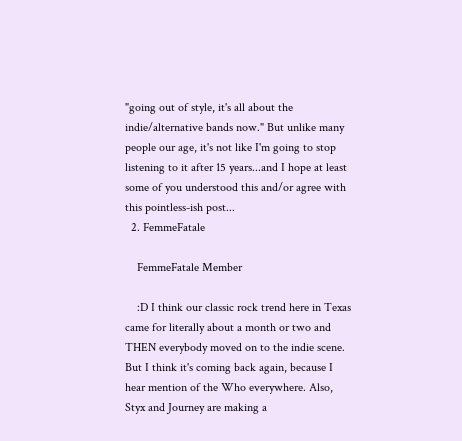"going out of style, it's all about the indie/alternative bands now." But unlike many people our age, it's not like I'm going to stop listening to it after 15 years...and I hope at least some of you understood this and/or agree with this pointless-ish post...
  2. FemmeFatale

    FemmeFatale Member

    :D I think our classic rock trend here in Texas came for literally about a month or two and THEN everybody moved on to the indie scene. But I think it's coming back again, because I hear mention of the Who everywhere. Also, Styx and Journey are making a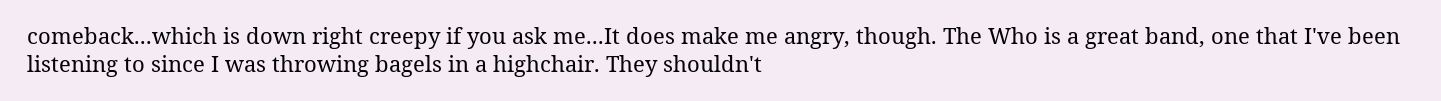comeback...which is down right creepy if you ask me...It does make me angry, though. The Who is a great band, one that I've been listening to since I was throwing bagels in a highchair. They shouldn't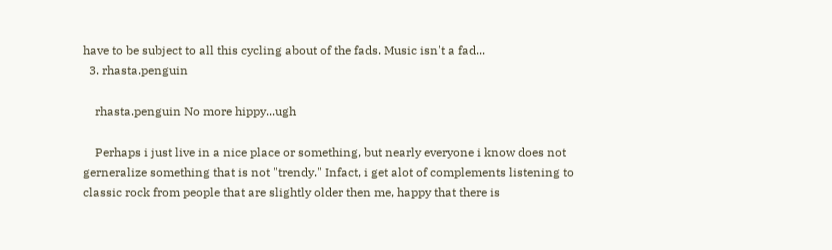have to be subject to all this cycling about of the fads. Music isn't a fad...
  3. rhasta.penguin

    rhasta.penguin No more hippy...ugh

    Perhaps i just live in a nice place or something, but nearly everyone i know does not gerneralize something that is not "trendy." Infact, i get alot of complements listening to classic rock from people that are slightly older then me, happy that there is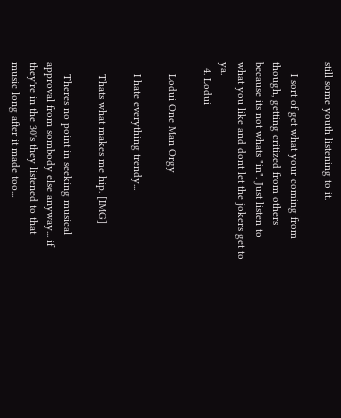still some youth listening to it.

    I sort of get what your coming from though, getting critized from others because its not whats "in". Just listen to what you like and dont let the jokers get to ya.
  4. Lodui

    Lodui One Man Orgy

    I hate everything trendy...

    Thats what makes me hip. [IMG]

    Theres no point in seeking musical approval from sombody else anyway... if they're in the 30's they listened to that music long after it made too...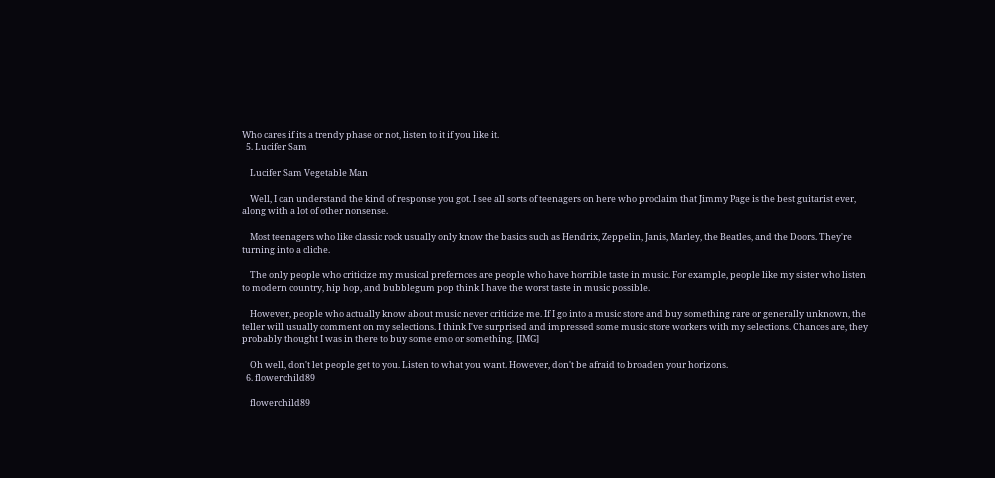Who cares if its a trendy phase or not, listen to it if you like it.
  5. Lucifer Sam

    Lucifer Sam Vegetable Man

    Well, I can understand the kind of response you got. I see all sorts of teenagers on here who proclaim that Jimmy Page is the best guitarist ever, along with a lot of other nonsense.

    Most teenagers who like classic rock usually only know the basics such as Hendrix, Zeppelin, Janis, Marley, the Beatles, and the Doors. They're turning into a cliche.

    The only people who criticize my musical prefernces are people who have horrible taste in music. For example, people like my sister who listen to modern country, hip hop, and bubblegum pop think I have the worst taste in music possible.

    However, people who actually know about music never criticize me. If I go into a music store and buy something rare or generally unknown, the teller will usually comment on my selections. I think I've surprised and impressed some music store workers with my selections. Chances are, they probably thought I was in there to buy some emo or something. [IMG]

    Oh well, don't let people get to you. Listen to what you want. However, don't be afraid to broaden your horizons.
  6. flowerchild89

    flowerchild89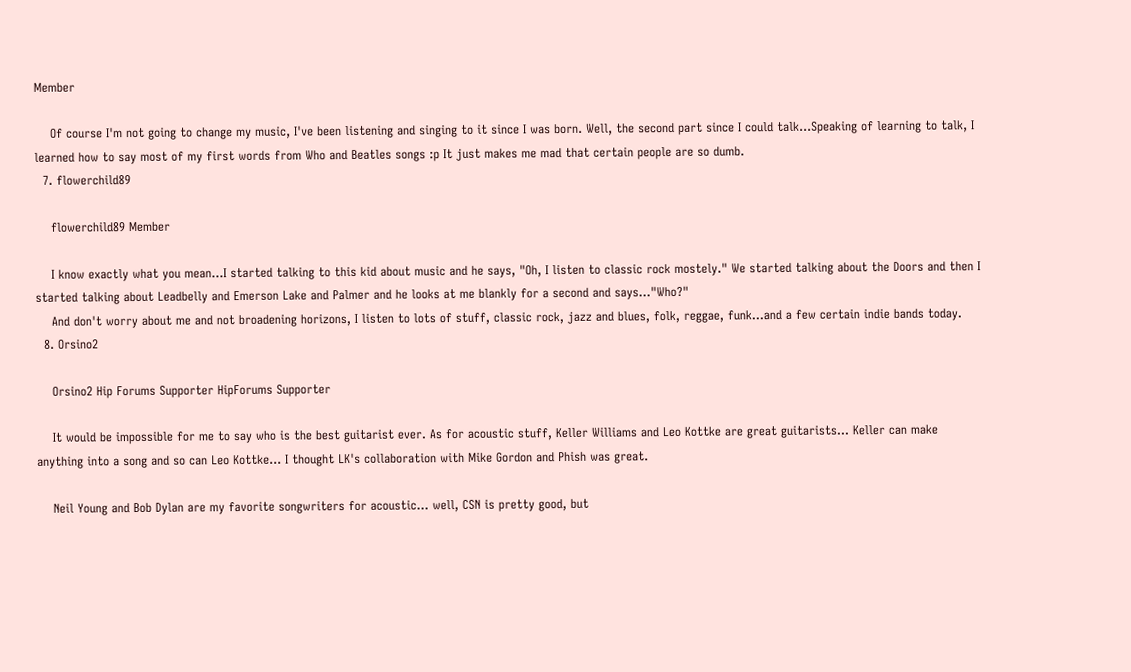Member

    Of course I'm not going to change my music, I've been listening and singing to it since I was born. Well, the second part since I could talk...Speaking of learning to talk, I learned how to say most of my first words from Who and Beatles songs :p It just makes me mad that certain people are so dumb.
  7. flowerchild89

    flowerchild89 Member

    I know exactly what you mean...I started talking to this kid about music and he says, "Oh, I listen to classic rock mostely." We started talking about the Doors and then I started talking about Leadbelly and Emerson Lake and Palmer and he looks at me blankly for a second and says..."Who?"
    And don't worry about me and not broadening horizons, I listen to lots of stuff, classic rock, jazz and blues, folk, reggae, funk...and a few certain indie bands today.
  8. Orsino2

    Orsino2 Hip Forums Supporter HipForums Supporter

    It would be impossible for me to say who is the best guitarist ever. As for acoustic stuff, Keller Williams and Leo Kottke are great guitarists... Keller can make anything into a song and so can Leo Kottke... I thought LK's collaboration with Mike Gordon and Phish was great.

    Neil Young and Bob Dylan are my favorite songwriters for acoustic... well, CSN is pretty good, but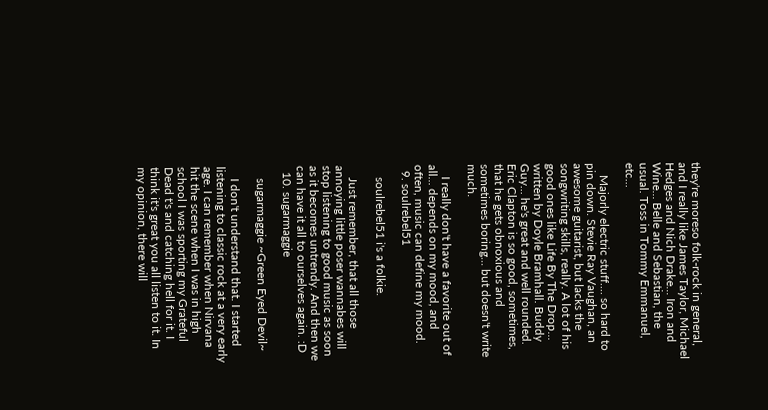they're moreso folk-rock in general, and I really like James Taylor, Michael Hedges and Nich Drake... Iron and Wine... Belle and Sebastian, the usual. Toss in Tommy Emmanuel, etc...

    Majorly electric stuff.... so hard to pin down. Stevie Ray Vaughan, an awesome guitarist, but lacks the songwriting skills, really. A lot of his good ones like Life By The Drop... written by Doyle Bramhall. Buddy Guy... he's great and well rounded. Eric Clapton is so good, sometimes, that he gets obnoxious and sometimes boring... but doesn't write much.

    I really don't have a favorite out of all... depends on my mood, and often, music can define my mood.
  9. soulrebel51

    soulrebel51 i's a folkie.

    Just remember, that all those annoying little poser wannabes will stop listening to good music as soon as it becomes untrendy. And then we can have it all to ourselves again. :D
  10. sugarmaggie

    sugarmaggie ~Green Eyed Devil~

    I don't understand that. I started listening to classic rock at a very early age. I can remember when Nirvana hit the scene when I was in high school I was sporting my Grateful Dead t's and catching hell for it. I think it's great you all listen to it. In my opinion, there will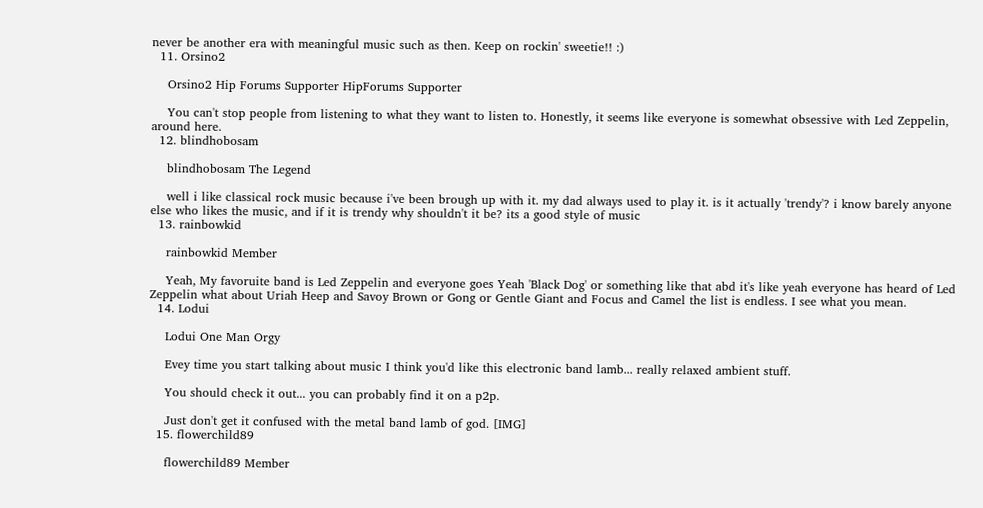never be another era with meaningful music such as then. Keep on rockin' sweetie!! :)
  11. Orsino2

    Orsino2 Hip Forums Supporter HipForums Supporter

    You can't stop people from listening to what they want to listen to. Honestly, it seems like everyone is somewhat obsessive with Led Zeppelin, around here.
  12. blindhobosam

    blindhobosam The Legend

    well i like classical rock music because i've been brough up with it. my dad always used to play it. is it actually 'trendy'? i know barely anyone else who likes the music, and if it is trendy why shouldn't it be? its a good style of music
  13. rainbowkid

    rainbowkid Member

    Yeah, My favoruite band is Led Zeppelin and everyone goes Yeah 'Black Dog' or something like that abd it's like yeah everyone has heard of Led Zeppelin what about Uriah Heep and Savoy Brown or Gong or Gentle Giant and Focus and Camel the list is endless. I see what you mean.
  14. Lodui

    Lodui One Man Orgy

    Evey time you start talking about music I think you'd like this electronic band lamb... really relaxed ambient stuff.

    You should check it out... you can probably find it on a p2p.

    Just don't get it confused with the metal band lamb of god. [IMG]
  15. flowerchild89

    flowerchild89 Member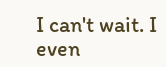I can't wait. I even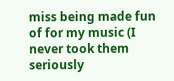miss being made fun of for my music (I never took them seriously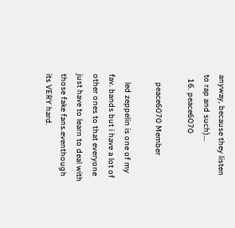anyway, because they listen to rap and such)...
  16. peace6070

    peace6070 Member

    led zeppelin is one of my fav. bands but i have a lot of other ones to that everyone just have to learn to deal with those fake fans.eventhough its VERY hard.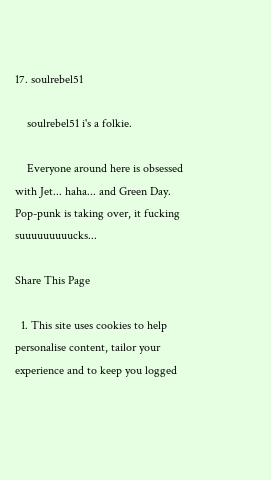17. soulrebel51

    soulrebel51 i's a folkie.

    Everyone around here is obsessed with Jet... haha... and Green Day. Pop-punk is taking over, it fucking suuuuuuuuucks...

Share This Page

  1. This site uses cookies to help personalise content, tailor your experience and to keep you logged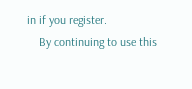in if you register.
    By continuing to use this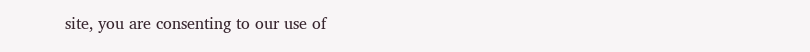site, you are consenting to our use of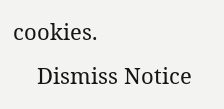cookies.
    Dismiss Notice